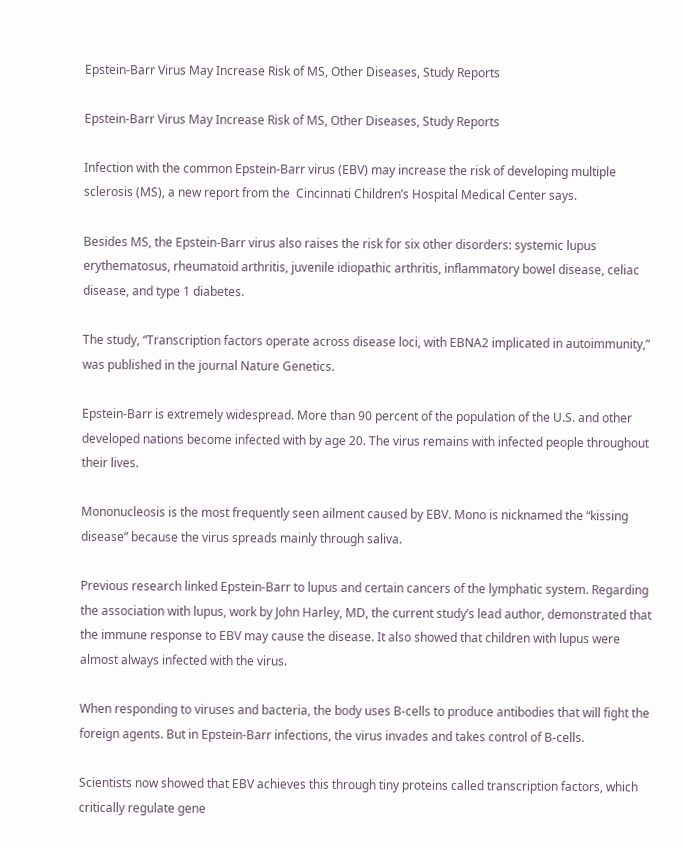Epstein-Barr Virus May Increase Risk of MS, Other Diseases, Study Reports

Epstein-Barr Virus May Increase Risk of MS, Other Diseases, Study Reports

Infection with the common Epstein-Barr virus (EBV) may increase the risk of developing multiple sclerosis (MS), a new report from the  Cincinnati Children’s Hospital Medical Center says.

Besides MS, the Epstein-Barr virus also raises the risk for six other disorders: systemic lupus erythematosus, rheumatoid arthritis, juvenile idiopathic arthritis, inflammatory bowel disease, celiac disease, and type 1 diabetes.

The study, “Transcription factors operate across disease loci, with EBNA2 implicated in autoimmunity,” was published in the journal Nature Genetics.

Epstein-Barr is extremely widespread. More than 90 percent of the population of the U.S. and other developed nations become infected with by age 20. The virus remains with infected people throughout their lives.

Mononucleosis is the most frequently seen ailment caused by EBV. Mono is nicknamed the “kissing disease” because the virus spreads mainly through saliva.

Previous research linked Epstein-Barr to lupus and certain cancers of the lymphatic system. Regarding the association with lupus, work by John Harley, MD, the current study’s lead author, demonstrated that the immune response to EBV may cause the disease. It also showed that children with lupus were almost always infected with the virus.

When responding to viruses and bacteria, the body uses B-cells to produce antibodies that will fight the foreign agents. But in Epstein-Barr infections, the virus invades and takes control of B-cells.

Scientists now showed that EBV achieves this through tiny proteins called transcription factors, which critically regulate gene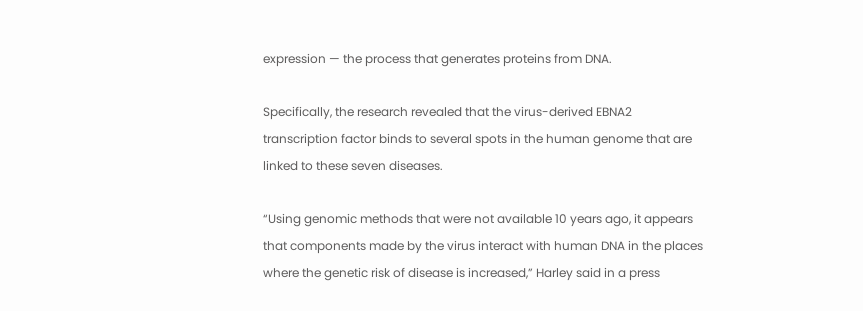expression — the process that generates proteins from DNA.

Specifically, the research revealed that the virus-derived EBNA2 transcription factor binds to several spots in the human genome that are linked to these seven diseases.

“Using genomic methods that were not available 10 years ago, it appears that components made by the virus interact with human DNA in the places where the genetic risk of disease is increased,” Harley said in a press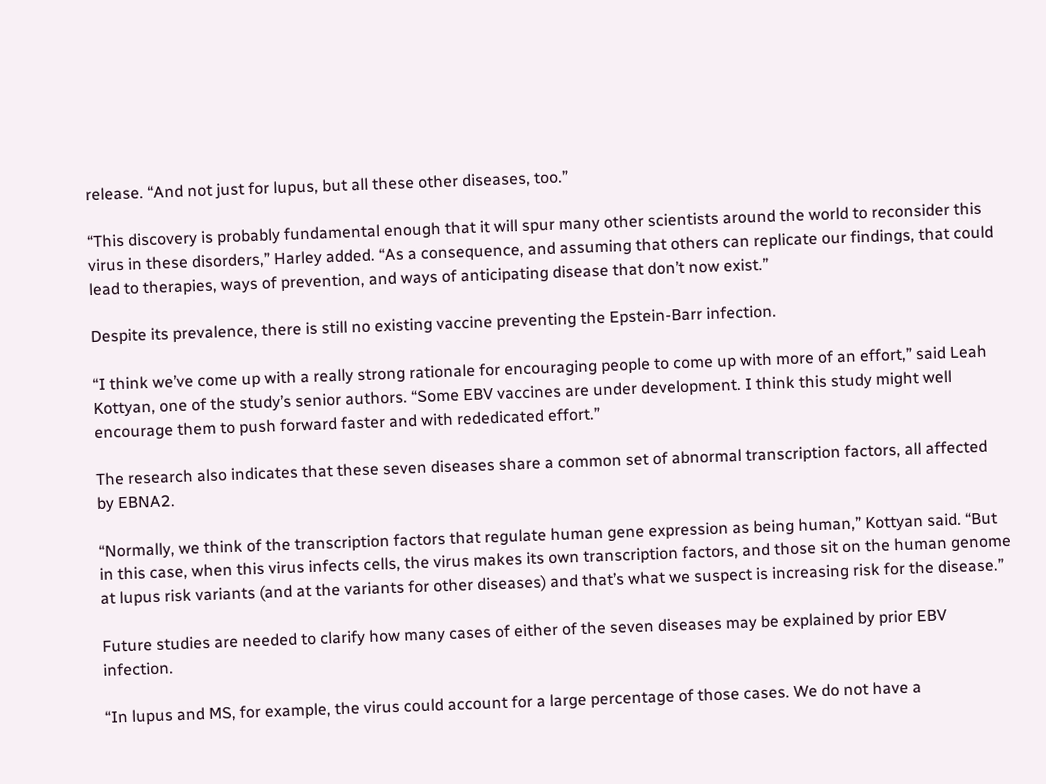release. “And not just for lupus, but all these other diseases, too.”

“This discovery is probably fundamental enough that it will spur many other scientists around the world to reconsider this virus in these disorders,” Harley added. “As a consequence, and assuming that others can replicate our findings, that could lead to therapies, ways of prevention, and ways of anticipating disease that don’t now exist.”

Despite its prevalence, there is still no existing vaccine preventing the Epstein-Barr infection.

“I think we’ve come up with a really strong rationale for encouraging people to come up with more of an effort,” said Leah Kottyan, one of the study’s senior authors. “Some EBV vaccines are under development. I think this study might well encourage them to push forward faster and with rededicated effort.”

The research also indicates that these seven diseases share a common set of abnormal transcription factors, all affected by EBNA2.

“Normally, we think of the transcription factors that regulate human gene expression as being human,” Kottyan said. “But in this case, when this virus infects cells, the virus makes its own transcription factors, and those sit on the human genome at lupus risk variants (and at the variants for other diseases) and that’s what we suspect is increasing risk for the disease.”

Future studies are needed to clarify how many cases of either of the seven diseases may be explained by prior EBV infection.

“In lupus and MS, for example, the virus could account for a large percentage of those cases. We do not have a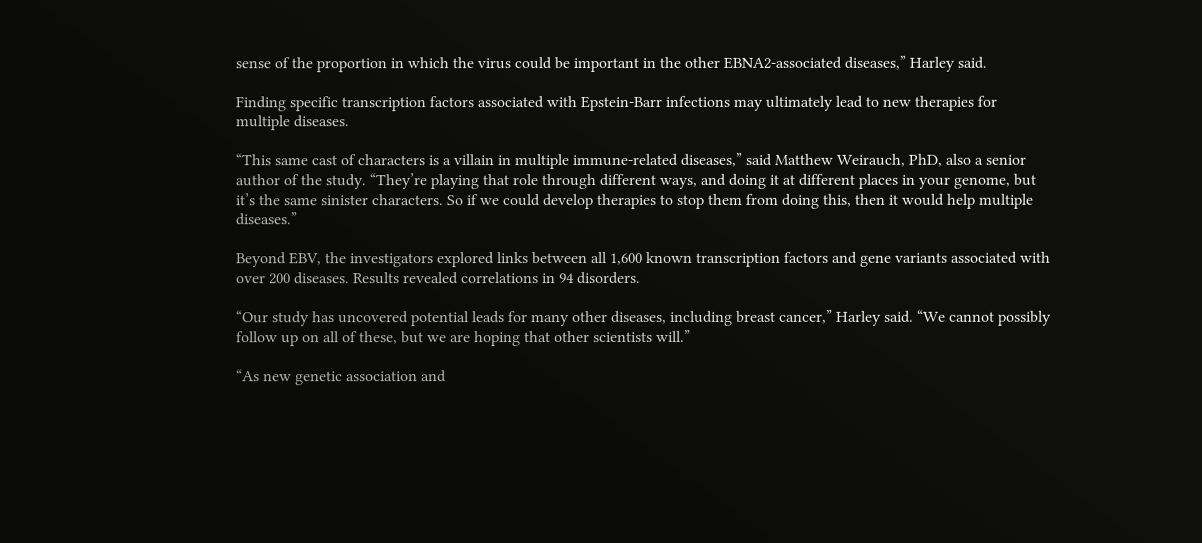sense of the proportion in which the virus could be important in the other EBNA2-associated diseases,” Harley said.

Finding specific transcription factors associated with Epstein-Barr infections may ultimately lead to new therapies for multiple diseases.

“This same cast of characters is a villain in multiple immune-related diseases,” said Matthew Weirauch, PhD, also a senior author of the study. “They’re playing that role through different ways, and doing it at different places in your genome, but it’s the same sinister characters. So if we could develop therapies to stop them from doing this, then it would help multiple diseases.”

Beyond EBV, the investigators explored links between all 1,600 known transcription factors and gene variants associated with over 200 diseases. Results revealed correlations in 94 disorders.

“Our study has uncovered potential leads for many other diseases, including breast cancer,” Harley said. “We cannot possibly follow up on all of these, but we are hoping that other scientists will.”

“As new genetic association and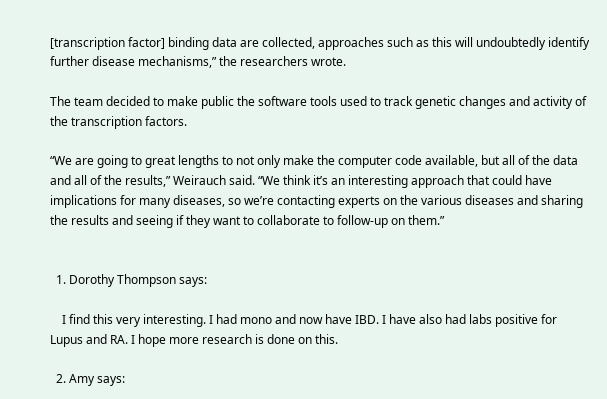[transcription factor] binding data are collected, approaches such as this will undoubtedly identify further disease mechanisms,” the researchers wrote.

The team decided to make public the software tools used to track genetic changes and activity of the transcription factors.

“We are going to great lengths to not only make the computer code available, but all of the data and all of the results,” Weirauch said. “We think it’s an interesting approach that could have implications for many diseases, so we’re contacting experts on the various diseases and sharing the results and seeing if they want to collaborate to follow-up on them.”


  1. Dorothy Thompson says:

    I find this very interesting. I had mono and now have IBD. I have also had labs positive for Lupus and RA. I hope more research is done on this.

  2. Amy says: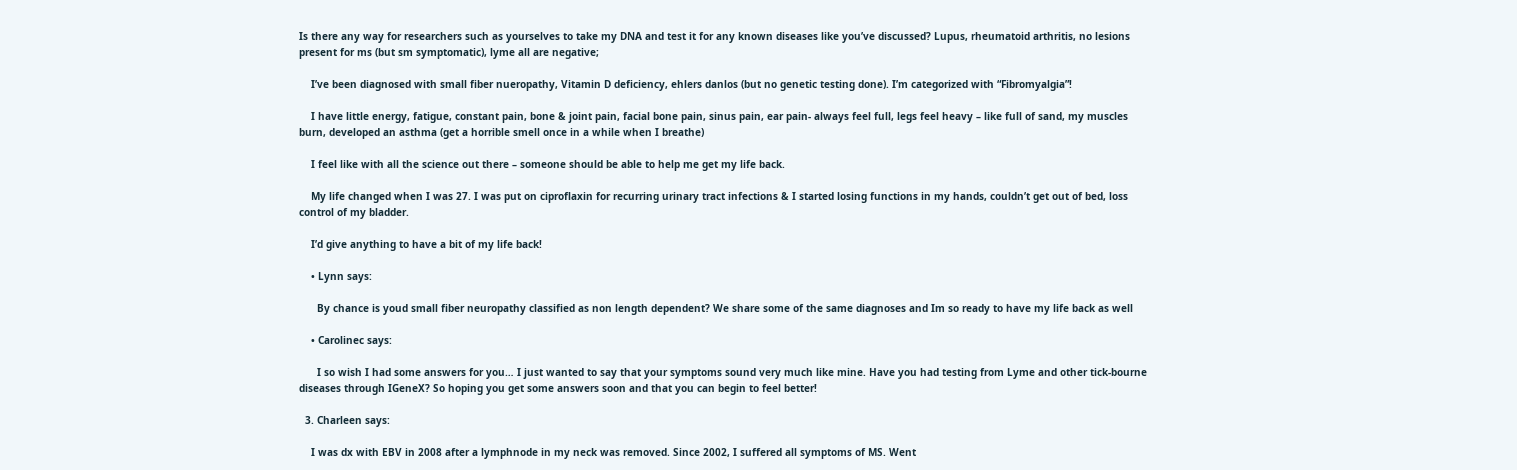Is there any way for researchers such as yourselves to take my DNA and test it for any known diseases like you’ve discussed? Lupus, rheumatoid arthritis, no lesions present for ms (but sm symptomatic), lyme all are negative;

    I’ve been diagnosed with small fiber nueropathy, Vitamin D deficiency, ehlers danlos (but no genetic testing done). I’m categorized with “Fibromyalgia”!

    I have little energy, fatigue, constant pain, bone & joint pain, facial bone pain, sinus pain, ear pain- always feel full, legs feel heavy – like full of sand, my muscles burn, developed an asthma (get a horrible smell once in a while when I breathe)

    I feel like with all the science out there – someone should be able to help me get my life back.

    My life changed when I was 27. I was put on ciproflaxin for recurring urinary tract infections & I started losing functions in my hands, couldn’t get out of bed, loss control of my bladder.

    I’d give anything to have a bit of my life back!

    • Lynn says:

      By chance is youd small fiber neuropathy classified as non length dependent? We share some of the same diagnoses and Im so ready to have my life back as well

    • Carolinec says:

      I so wish I had some answers for you… I just wanted to say that your symptoms sound very much like mine. Have you had testing from Lyme and other tick-bourne diseases through IGeneX? So hoping you get some answers soon and that you can begin to feel better!

  3. Charleen says:

    I was dx with EBV in 2008 after a lymphnode in my neck was removed. Since 2002, I suffered all symptoms of MS. Went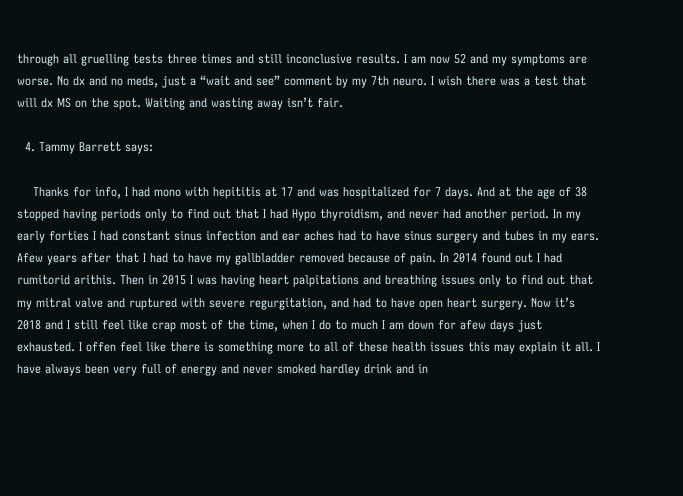through all gruelling tests three times and still inconclusive results. I am now 52 and my symptoms are worse. No dx and no meds, just a “wait and see” comment by my 7th neuro. I wish there was a test that will dx MS on the spot. Waiting and wasting away isn’t fair.

  4. Tammy Barrett says:

    Thanks for info, I had mono with hepititis at 17 and was hospitalized for 7 days. And at the age of 38 stopped having periods only to find out that I had Hypo thyroidism, and never had another period. In my early forties I had constant sinus infection and ear aches had to have sinus surgery and tubes in my ears. Afew years after that I had to have my gallbladder removed because of pain. In 2014 found out I had rumitorid arithis. Then in 2015 I was having heart palpitations and breathing issues only to find out that my mitral valve and ruptured with severe regurgitation, and had to have open heart surgery. Now it’s 2018 and I still feel like crap most of the time, when I do to much I am down for afew days just exhausted. I offen feel like there is something more to all of these health issues this may explain it all. I have always been very full of energy and never smoked hardley drink and in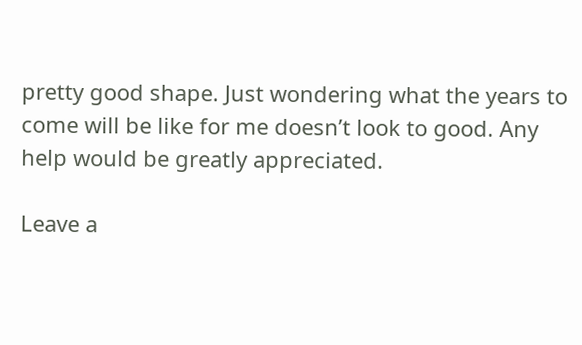pretty good shape. Just wondering what the years to come will be like for me doesn’t look to good. Any help would be greatly appreciated.

Leave a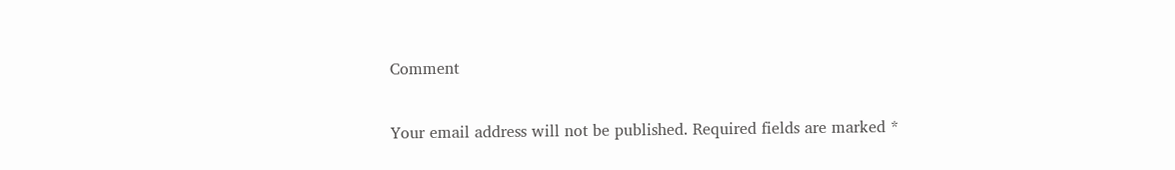Comment

Your email address will not be published. Required fields are marked *